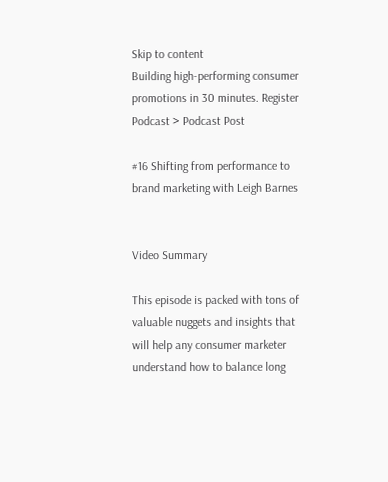Skip to content
Building high-performing consumer promotions in 30 minutes. Register
Podcast > Podcast Post

#16 Shifting from performance to brand marketing with Leigh Barnes


Video Summary

This episode is packed with tons of valuable nuggets and insights that will help any consumer marketer understand how to balance long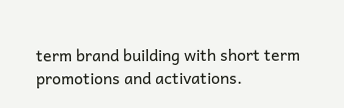term brand building with short term promotions and activations.